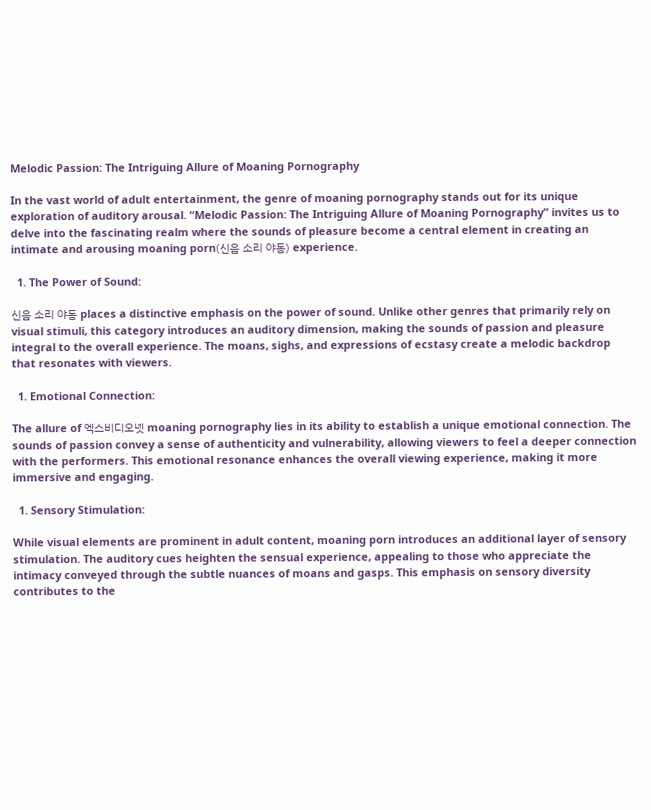Melodic Passion: The Intriguing Allure of Moaning Pornography

In the vast world of adult entertainment, the genre of moaning pornography stands out for its unique exploration of auditory arousal. “Melodic Passion: The Intriguing Allure of Moaning Pornography” invites us to delve into the fascinating realm where the sounds of pleasure become a central element in creating an intimate and arousing moaning porn(신음 소리 야동) experience.

  1. The Power of Sound:

신음 소리 야동 places a distinctive emphasis on the power of sound. Unlike other genres that primarily rely on visual stimuli, this category introduces an auditory dimension, making the sounds of passion and pleasure integral to the overall experience. The moans, sighs, and expressions of ecstasy create a melodic backdrop that resonates with viewers.

  1. Emotional Connection:

The allure of 엑스비디오넷 moaning pornography lies in its ability to establish a unique emotional connection. The sounds of passion convey a sense of authenticity and vulnerability, allowing viewers to feel a deeper connection with the performers. This emotional resonance enhances the overall viewing experience, making it more immersive and engaging.

  1. Sensory Stimulation:

While visual elements are prominent in adult content, moaning porn introduces an additional layer of sensory stimulation. The auditory cues heighten the sensual experience, appealing to those who appreciate the intimacy conveyed through the subtle nuances of moans and gasps. This emphasis on sensory diversity contributes to the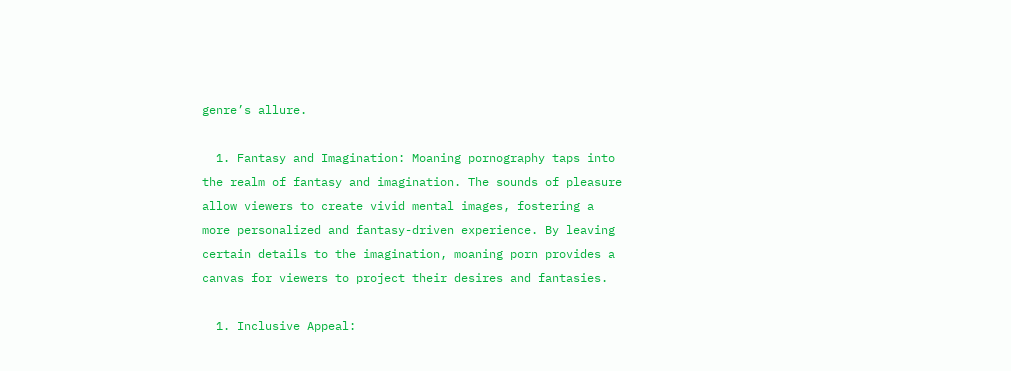genre’s allure.

  1. Fantasy and Imagination: Moaning pornography taps into the realm of fantasy and imagination. The sounds of pleasure allow viewers to create vivid mental images, fostering a more personalized and fantasy-driven experience. By leaving certain details to the imagination, moaning porn provides a canvas for viewers to project their desires and fantasies.

  1. Inclusive Appeal: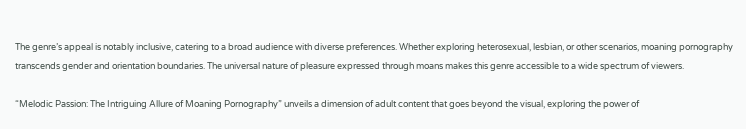The genre’s appeal is notably inclusive, catering to a broad audience with diverse preferences. Whether exploring heterosexual, lesbian, or other scenarios, moaning pornography transcends gender and orientation boundaries. The universal nature of pleasure expressed through moans makes this genre accessible to a wide spectrum of viewers.

“Melodic Passion: The Intriguing Allure of Moaning Pornography” unveils a dimension of adult content that goes beyond the visual, exploring the power of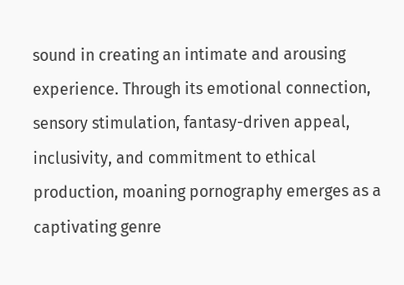sound in creating an intimate and arousing experience. Through its emotional connection, sensory stimulation, fantasy-driven appeal, inclusivity, and commitment to ethical production, moaning pornography emerges as a captivating genre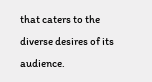that caters to the diverse desires of its audience.